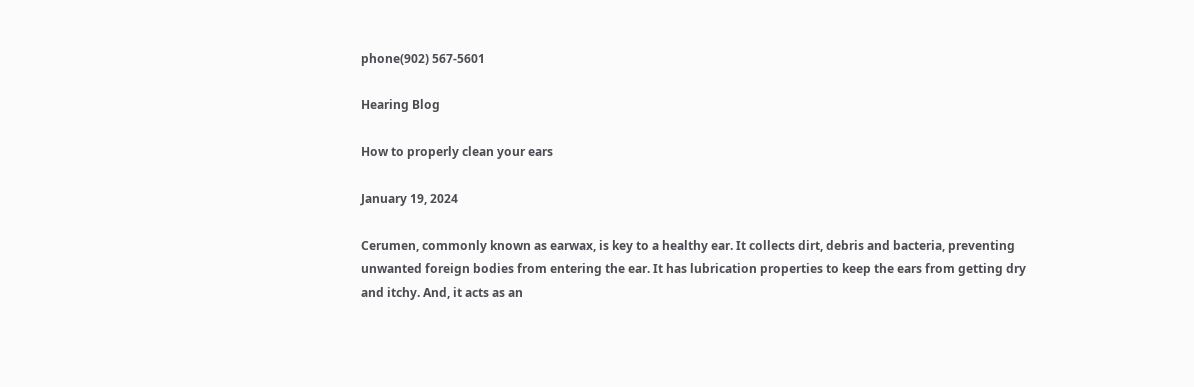phone(902) 567-5601

Hearing Blog

How to properly clean your ears

January 19, 2024

Cerumen, commonly known as earwax, is key to a healthy ear. It collects dirt, debris and bacteria, preventing unwanted foreign bodies from entering the ear. It has lubrication properties to keep the ears from getting dry and itchy. And, it acts as an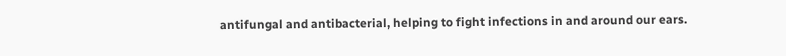antifungal and antibacterial, helping to fight infections in and around our ears.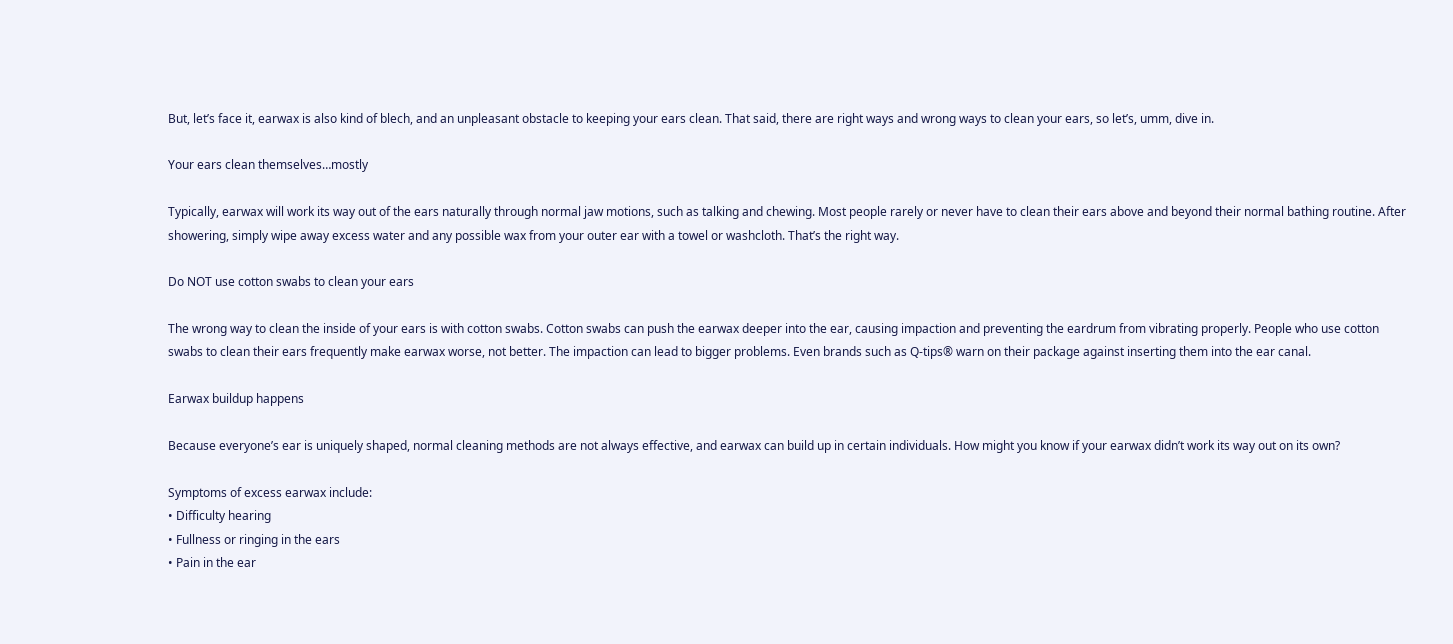But, let’s face it, earwax is also kind of blech, and an unpleasant obstacle to keeping your ears clean. That said, there are right ways and wrong ways to clean your ears, so let’s, umm, dive in.

Your ears clean themselves…mostly

Typically, earwax will work its way out of the ears naturally through normal jaw motions, such as talking and chewing. Most people rarely or never have to clean their ears above and beyond their normal bathing routine. After showering, simply wipe away excess water and any possible wax from your outer ear with a towel or washcloth. That’s the right way.

Do NOT use cotton swabs to clean your ears

The wrong way to clean the inside of your ears is with cotton swabs. Cotton swabs can push the earwax deeper into the ear, causing impaction and preventing the eardrum from vibrating properly. People who use cotton swabs to clean their ears frequently make earwax worse, not better. The impaction can lead to bigger problems. Even brands such as Q-tips® warn on their package against inserting them into the ear canal.

Earwax buildup happens

Because everyone’s ear is uniquely shaped, normal cleaning methods are not always effective, and earwax can build up in certain individuals. How might you know if your earwax didn’t work its way out on its own?

Symptoms of excess earwax include:
• Difficulty hearing
• Fullness or ringing in the ears
• Pain in the ear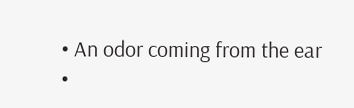• An odor coming from the ear
•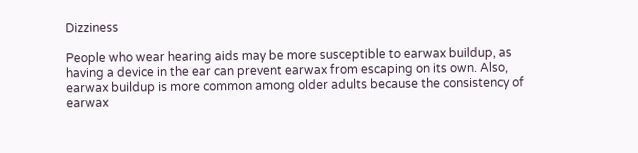Dizziness

People who wear hearing aids may be more susceptible to earwax buildup, as having a device in the ear can prevent earwax from escaping on its own. Also, earwax buildup is more common among older adults because the consistency of earwax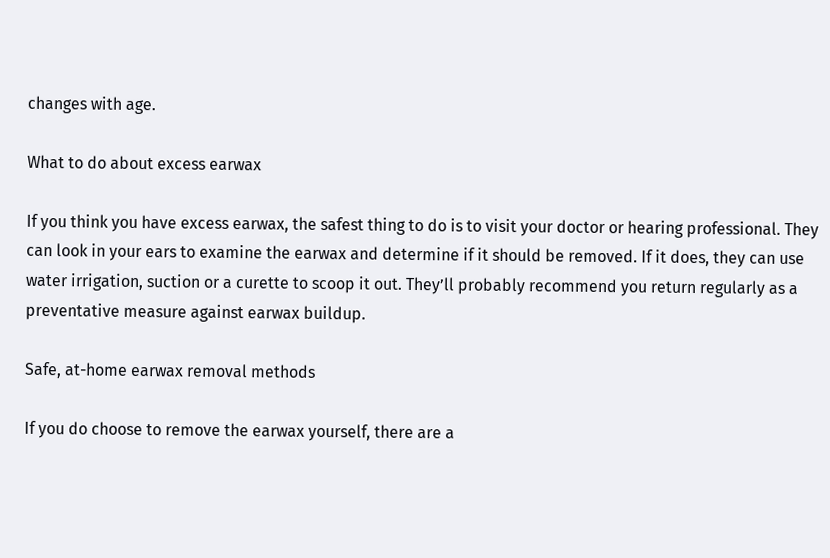changes with age.

What to do about excess earwax

If you think you have excess earwax, the safest thing to do is to visit your doctor or hearing professional. They can look in your ears to examine the earwax and determine if it should be removed. If it does, they can use water irrigation, suction or a curette to scoop it out. They’ll probably recommend you return regularly as a preventative measure against earwax buildup.

Safe, at-home earwax removal methods

If you do choose to remove the earwax yourself, there are a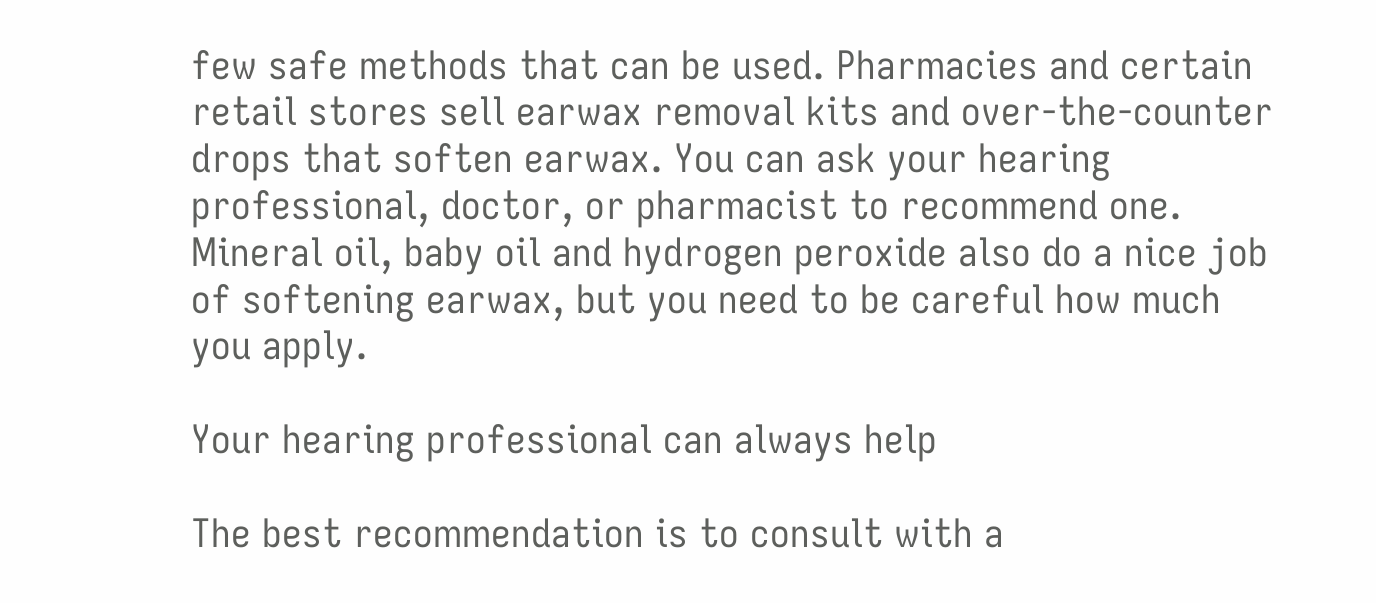few safe methods that can be used. Pharmacies and certain retail stores sell earwax removal kits and over-the-counter drops that soften earwax. You can ask your hearing professional, doctor, or pharmacist to recommend one. Mineral oil, baby oil and hydrogen peroxide also do a nice job of softening earwax, but you need to be careful how much you apply.

Your hearing professional can always help

The best recommendation is to consult with a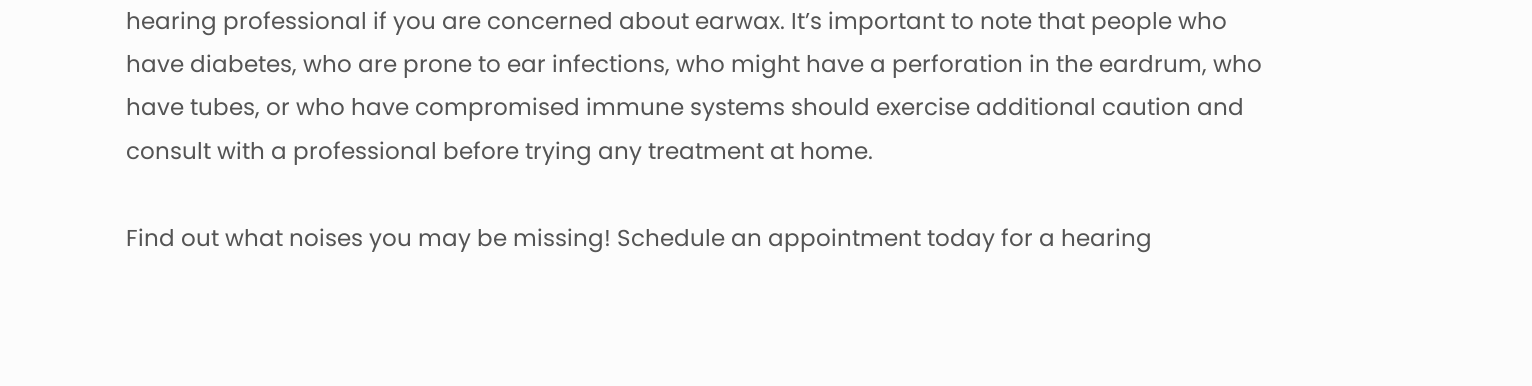hearing professional if you are concerned about earwax. It’s important to note that people who have diabetes, who are prone to ear infections, who might have a perforation in the eardrum, who have tubes, or who have compromised immune systems should exercise additional caution and consult with a professional before trying any treatment at home.

Find out what noises you may be missing! Schedule an appointment today for a hearing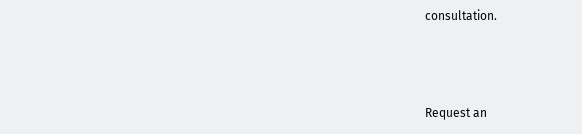consultation.



Request an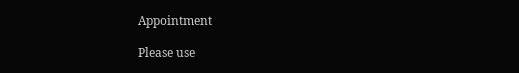Appointment

Please use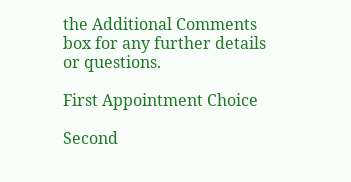the Additional Comments box for any further details or questions.

First Appointment Choice

Second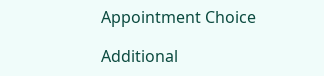Appointment Choice

Additional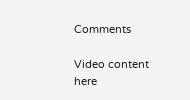Comments

Video content here